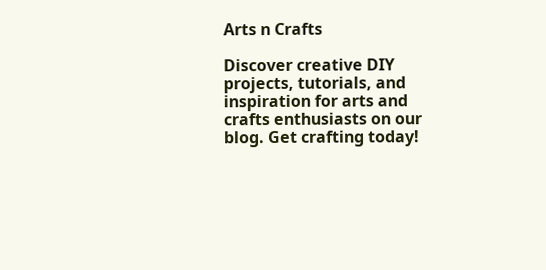Arts n Crafts

Discover creative DIY projects, tutorials, and inspiration for arts and crafts enthusiasts on our blog. Get crafting today!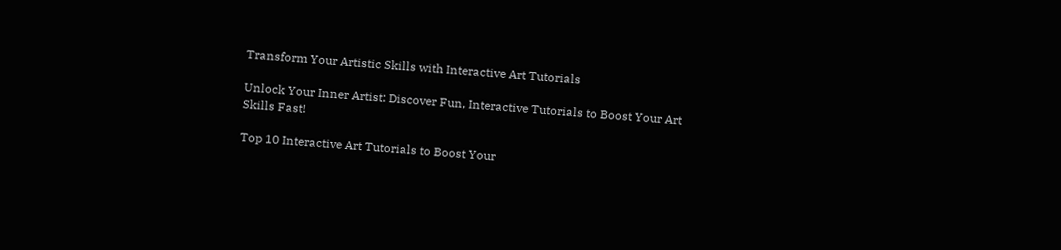Transform Your Artistic Skills with Interactive Art Tutorials

Unlock Your Inner Artist: Discover Fun, Interactive Tutorials to Boost Your Art Skills Fast!

Top 10 Interactive Art Tutorials to Boost Your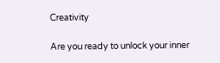Creativity

Are you ready to unlock your inner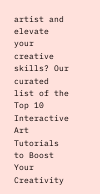artist and elevate your creative skills? Our curated list of the Top 10 Interactive Art Tutorials to Boost Your Creativity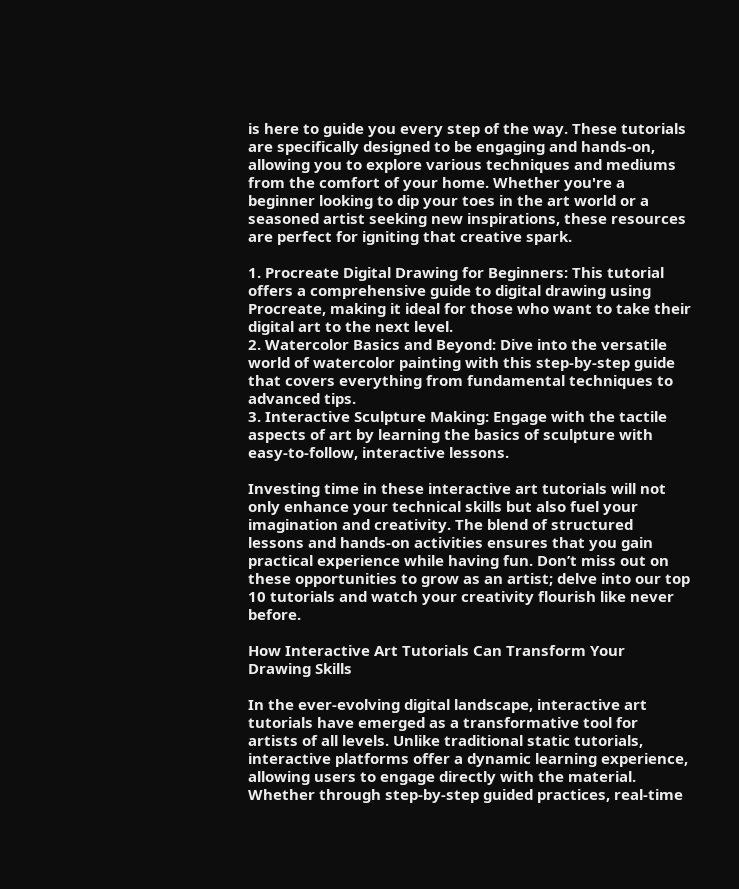is here to guide you every step of the way. These tutorials are specifically designed to be engaging and hands-on, allowing you to explore various techniques and mediums from the comfort of your home. Whether you're a beginner looking to dip your toes in the art world or a seasoned artist seeking new inspirations, these resources are perfect for igniting that creative spark.

1. Procreate Digital Drawing for Beginners: This tutorial offers a comprehensive guide to digital drawing using Procreate, making it ideal for those who want to take their digital art to the next level.
2. Watercolor Basics and Beyond: Dive into the versatile world of watercolor painting with this step-by-step guide that covers everything from fundamental techniques to advanced tips.
3. Interactive Sculpture Making: Engage with the tactile aspects of art by learning the basics of sculpture with easy-to-follow, interactive lessons.

Investing time in these interactive art tutorials will not only enhance your technical skills but also fuel your imagination and creativity. The blend of structured lessons and hands-on activities ensures that you gain practical experience while having fun. Don’t miss out on these opportunities to grow as an artist; delve into our top 10 tutorials and watch your creativity flourish like never before.

How Interactive Art Tutorials Can Transform Your Drawing Skills

In the ever-evolving digital landscape, interactive art tutorials have emerged as a transformative tool for artists of all levels. Unlike traditional static tutorials, interactive platforms offer a dynamic learning experience, allowing users to engage directly with the material. Whether through step-by-step guided practices, real-time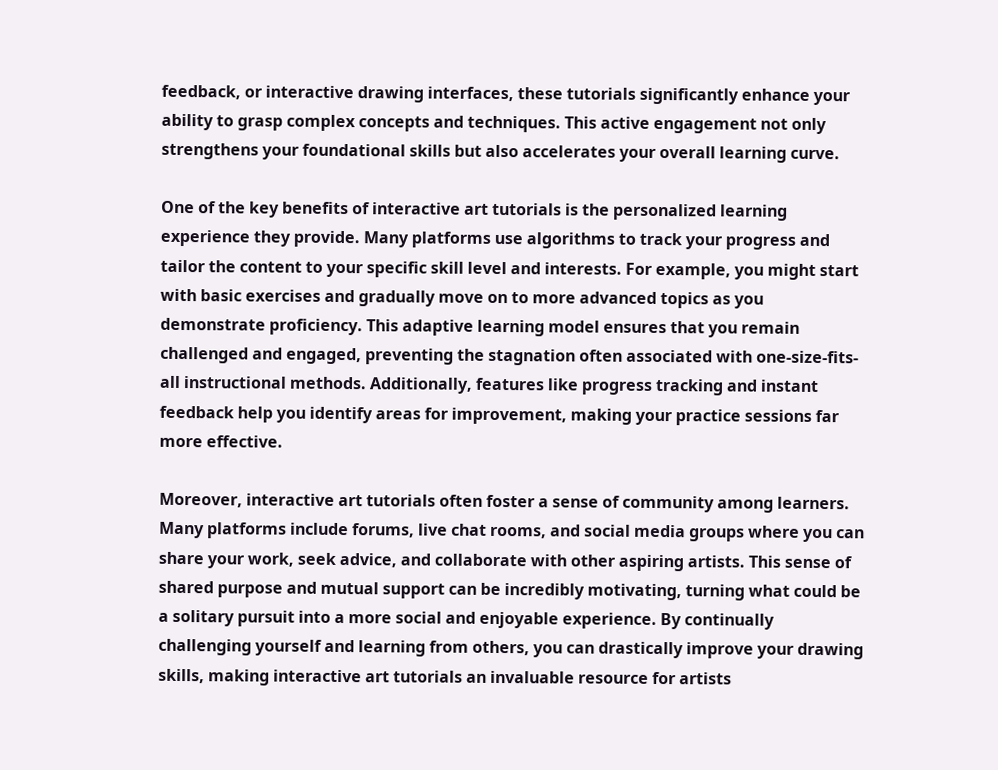feedback, or interactive drawing interfaces, these tutorials significantly enhance your ability to grasp complex concepts and techniques. This active engagement not only strengthens your foundational skills but also accelerates your overall learning curve.

One of the key benefits of interactive art tutorials is the personalized learning experience they provide. Many platforms use algorithms to track your progress and tailor the content to your specific skill level and interests. For example, you might start with basic exercises and gradually move on to more advanced topics as you demonstrate proficiency. This adaptive learning model ensures that you remain challenged and engaged, preventing the stagnation often associated with one-size-fits-all instructional methods. Additionally, features like progress tracking and instant feedback help you identify areas for improvement, making your practice sessions far more effective.

Moreover, interactive art tutorials often foster a sense of community among learners. Many platforms include forums, live chat rooms, and social media groups where you can share your work, seek advice, and collaborate with other aspiring artists. This sense of shared purpose and mutual support can be incredibly motivating, turning what could be a solitary pursuit into a more social and enjoyable experience. By continually challenging yourself and learning from others, you can drastically improve your drawing skills, making interactive art tutorials an invaluable resource for artists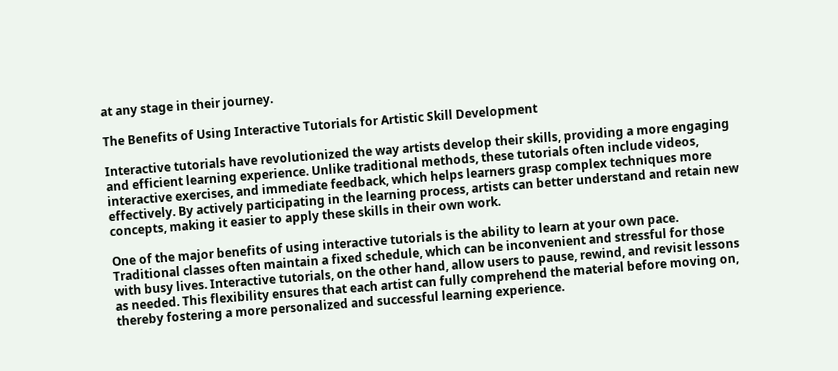at any stage in their journey.

The Benefits of Using Interactive Tutorials for Artistic Skill Development

Interactive tutorials have revolutionized the way artists develop their skills, providing a more engaging and efficient learning experience. Unlike traditional methods, these tutorials often include videos, interactive exercises, and immediate feedback, which helps learners grasp complex techniques more effectively. By actively participating in the learning process, artists can better understand and retain new concepts, making it easier to apply these skills in their own work.

One of the major benefits of using interactive tutorials is the ability to learn at your own pace. Traditional classes often maintain a fixed schedule, which can be inconvenient and stressful for those with busy lives. Interactive tutorials, on the other hand, allow users to pause, rewind, and revisit lessons as needed. This flexibility ensures that each artist can fully comprehend the material before moving on, thereby fostering a more personalized and successful learning experience.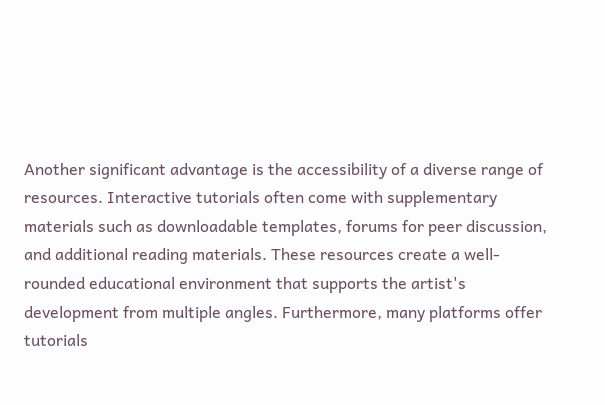Another significant advantage is the accessibility of a diverse range of resources. Interactive tutorials often come with supplementary materials such as downloadable templates, forums for peer discussion, and additional reading materials. These resources create a well-rounded educational environment that supports the artist's development from multiple angles. Furthermore, many platforms offer tutorials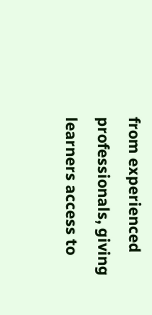from experienced professionals, giving learners access to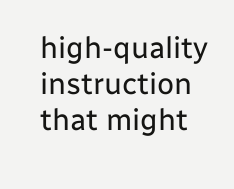high-quality instruction that might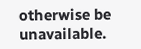otherwise be unavailable.